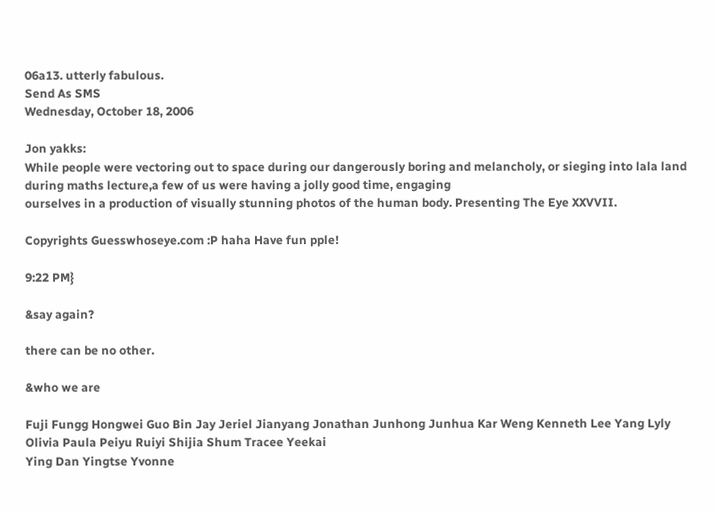06a13. utterly fabulous.
Send As SMS
Wednesday, October 18, 2006

Jon yakks:
While people were vectoring out to space during our dangerously boring and melancholy, or sieging into lala land during maths lecture,a few of us were having a jolly good time, engaging
ourselves in a production of visually stunning photos of the human body. Presenting The Eye XXVVII.

Copyrights Guesswhoseye.com :P haha Have fun pple!

9:22 PM}

&say again?

there can be no other.

&who we are

Fuji Fungg Hongwei Guo Bin Jay Jeriel Jianyang Jonathan Junhong Junhua Kar Weng Kenneth Lee Yang Lyly Olivia Paula Peiyu Ruiyi Shijia Shum Tracee Yeekai
Ying Dan Yingtse Yvonne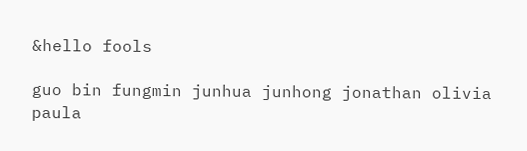&hello fools

guo bin fungmin junhua junhong jonathan olivia paula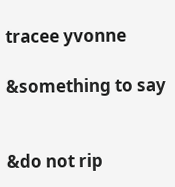tracee yvonne

&something to say


&do not rip